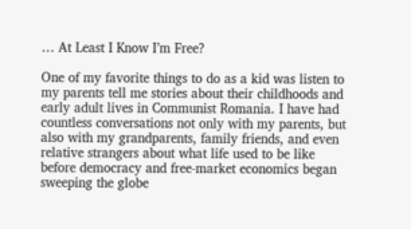… At Least I Know I’m Free?

One of my favorite things to do as a kid was listen to my parents tell me stories about their childhoods and early adult lives in Communist Romania. I have had countless conversations not only with my parents, but also with my grandparents, family friends, and even relative strangers about what life used to be like before democracy and free-market economics began sweeping the globe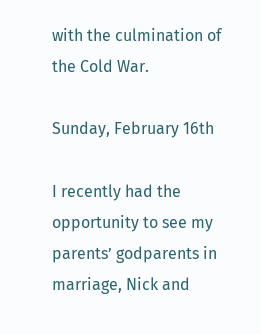with the culmination of the Cold War.

Sunday, February 16th

I recently had the opportunity to see my parents’ godparents in marriage, Nick and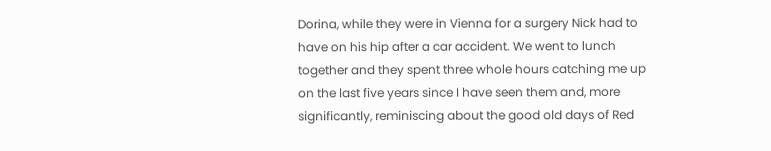Dorina, while they were in Vienna for a surgery Nick had to have on his hip after a car accident. We went to lunch together and they spent three whole hours catching me up on the last five years since I have seen them and, more significantly, reminiscing about the good old days of Red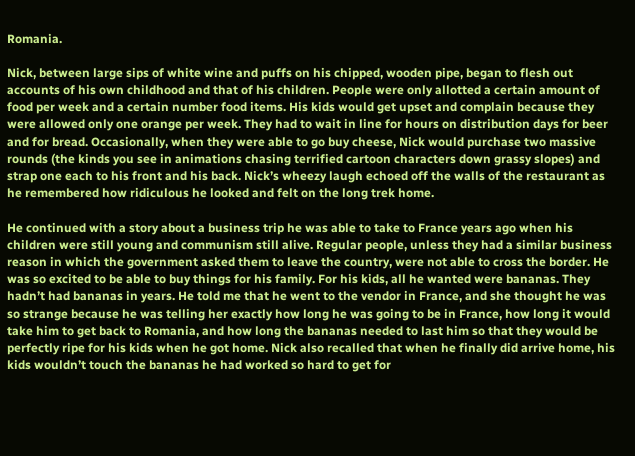Romania.

Nick, between large sips of white wine and puffs on his chipped, wooden pipe, began to flesh out accounts of his own childhood and that of his children. People were only allotted a certain amount of food per week and a certain number food items. His kids would get upset and complain because they were allowed only one orange per week. They had to wait in line for hours on distribution days for beer and for bread. Occasionally, when they were able to go buy cheese, Nick would purchase two massive rounds (the kinds you see in animations chasing terrified cartoon characters down grassy slopes) and strap one each to his front and his back. Nick’s wheezy laugh echoed off the walls of the restaurant as he remembered how ridiculous he looked and felt on the long trek home.

He continued with a story about a business trip he was able to take to France years ago when his children were still young and communism still alive. Regular people, unless they had a similar business reason in which the government asked them to leave the country, were not able to cross the border. He was so excited to be able to buy things for his family. For his kids, all he wanted were bananas. They hadn’t had bananas in years. He told me that he went to the vendor in France, and she thought he was so strange because he was telling her exactly how long he was going to be in France, how long it would take him to get back to Romania, and how long the bananas needed to last him so that they would be perfectly ripe for his kids when he got home. Nick also recalled that when he finally did arrive home, his kids wouldn’t touch the bananas he had worked so hard to get for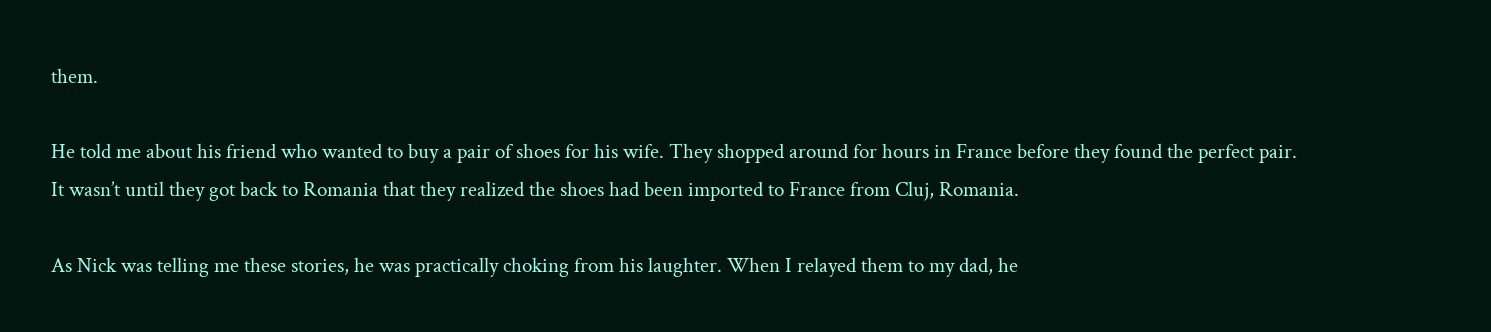them.

He told me about his friend who wanted to buy a pair of shoes for his wife. They shopped around for hours in France before they found the perfect pair. It wasn’t until they got back to Romania that they realized the shoes had been imported to France from Cluj, Romania.

As Nick was telling me these stories, he was practically choking from his laughter. When I relayed them to my dad, he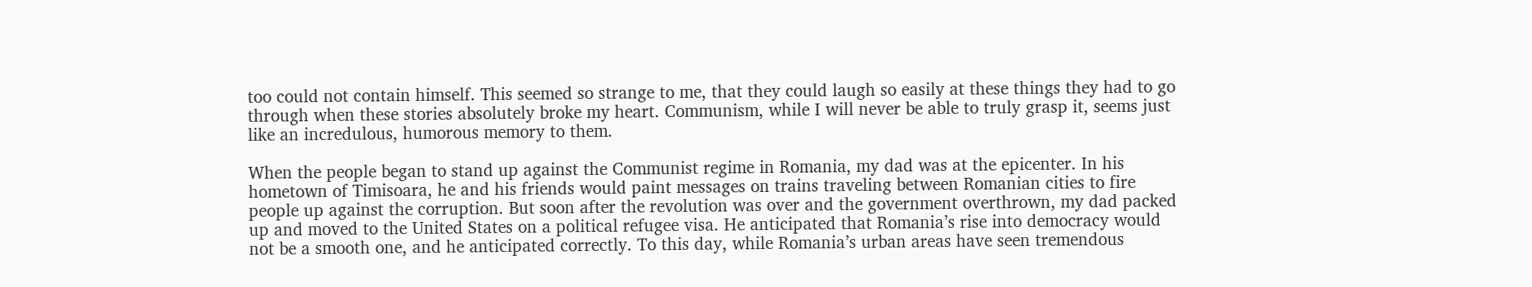too could not contain himself. This seemed so strange to me, that they could laugh so easily at these things they had to go through when these stories absolutely broke my heart. Communism, while I will never be able to truly grasp it, seems just like an incredulous, humorous memory to them.

When the people began to stand up against the Communist regime in Romania, my dad was at the epicenter. In his hometown of Timisoara, he and his friends would paint messages on trains traveling between Romanian cities to fire people up against the corruption. But soon after the revolution was over and the government overthrown, my dad packed up and moved to the United States on a political refugee visa. He anticipated that Romania’s rise into democracy would not be a smooth one, and he anticipated correctly. To this day, while Romania’s urban areas have seen tremendous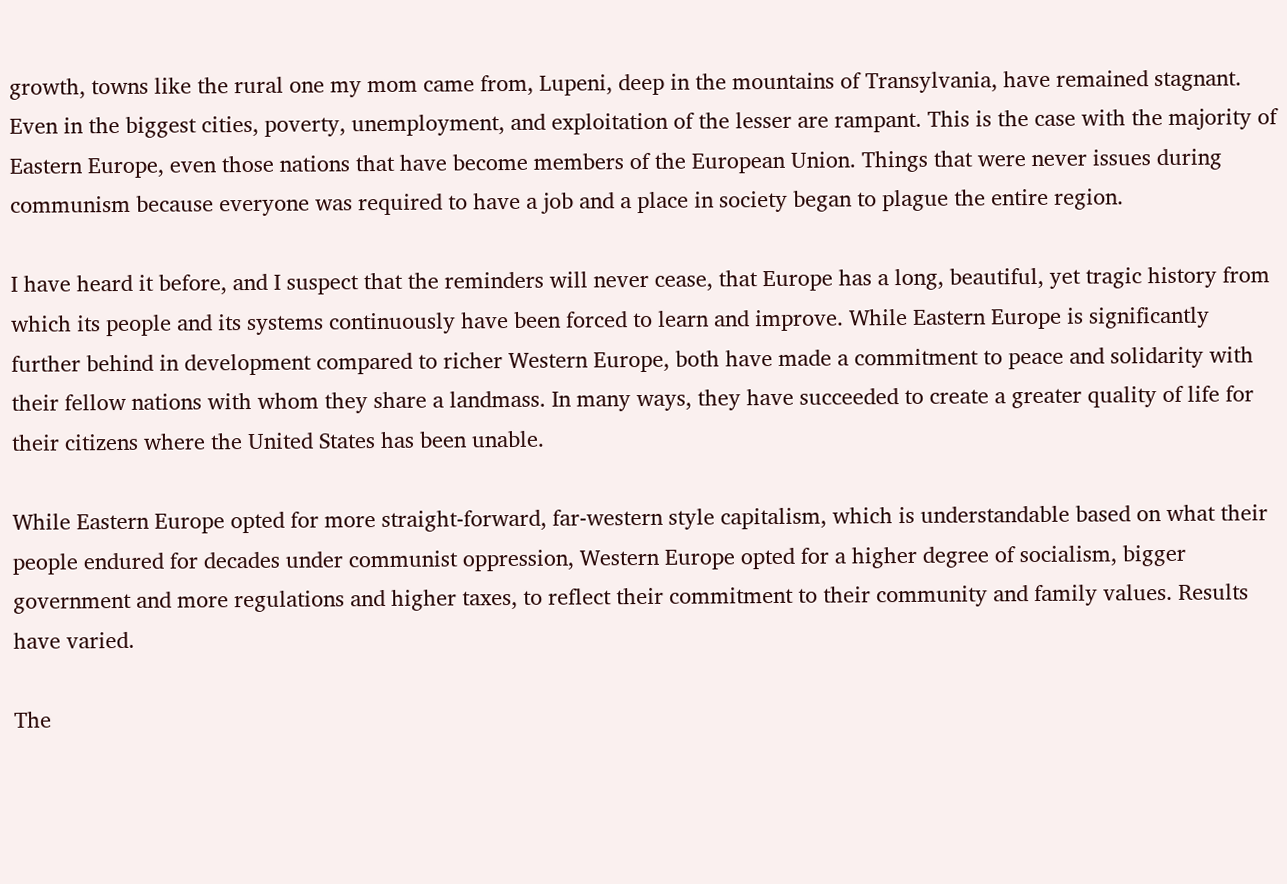growth, towns like the rural one my mom came from, Lupeni, deep in the mountains of Transylvania, have remained stagnant. Even in the biggest cities, poverty, unemployment, and exploitation of the lesser are rampant. This is the case with the majority of Eastern Europe, even those nations that have become members of the European Union. Things that were never issues during communism because everyone was required to have a job and a place in society began to plague the entire region.

I have heard it before, and I suspect that the reminders will never cease, that Europe has a long, beautiful, yet tragic history from which its people and its systems continuously have been forced to learn and improve. While Eastern Europe is significantly further behind in development compared to richer Western Europe, both have made a commitment to peace and solidarity with their fellow nations with whom they share a landmass. In many ways, they have succeeded to create a greater quality of life for their citizens where the United States has been unable.

While Eastern Europe opted for more straight-forward, far-western style capitalism, which is understandable based on what their people endured for decades under communist oppression, Western Europe opted for a higher degree of socialism, bigger government and more regulations and higher taxes, to reflect their commitment to their community and family values. Results have varied.

The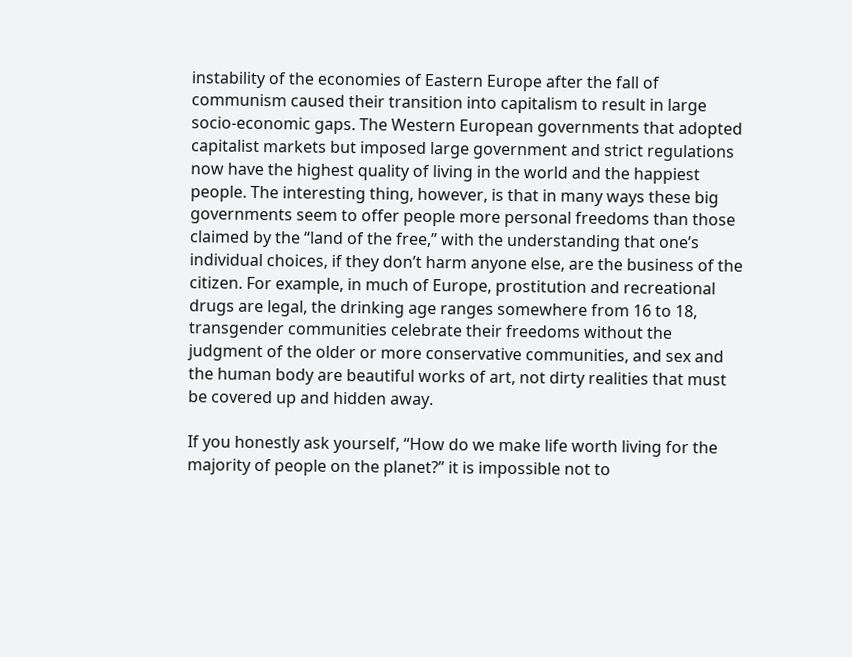instability of the economies of Eastern Europe after the fall of communism caused their transition into capitalism to result in large socio-economic gaps. The Western European governments that adopted capitalist markets but imposed large government and strict regulations now have the highest quality of living in the world and the happiest people. The interesting thing, however, is that in many ways these big governments seem to offer people more personal freedoms than those claimed by the “land of the free,” with the understanding that one’s individual choices, if they don’t harm anyone else, are the business of the citizen. For example, in much of Europe, prostitution and recreational drugs are legal, the drinking age ranges somewhere from 16 to 18, transgender communities celebrate their freedoms without the  judgment of the older or more conservative communities, and sex and the human body are beautiful works of art, not dirty realities that must be covered up and hidden away.

If you honestly ask yourself, “How do we make life worth living for the majority of people on the planet?” it is impossible not to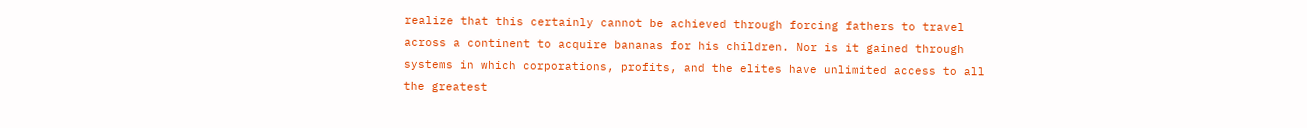realize that this certainly cannot be achieved through forcing fathers to travel across a continent to acquire bananas for his children. Nor is it gained through systems in which corporations, profits, and the elites have unlimited access to all the greatest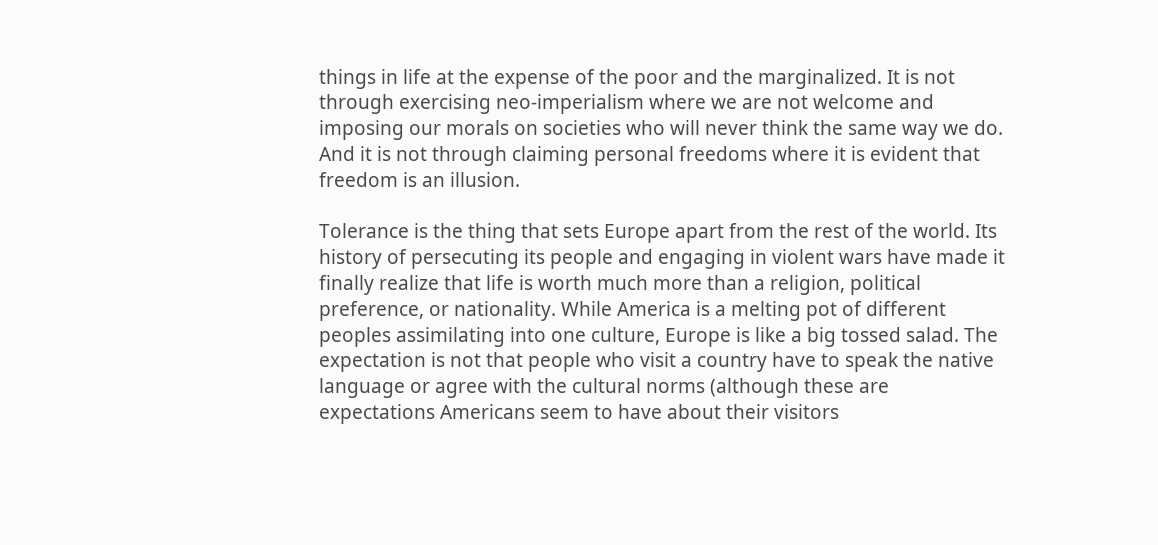things in life at the expense of the poor and the marginalized. It is not through exercising neo-imperialism where we are not welcome and imposing our morals on societies who will never think the same way we do. And it is not through claiming personal freedoms where it is evident that freedom is an illusion.

Tolerance is the thing that sets Europe apart from the rest of the world. Its history of persecuting its people and engaging in violent wars have made it finally realize that life is worth much more than a religion, political preference, or nationality. While America is a melting pot of different peoples assimilating into one culture, Europe is like a big tossed salad. The expectation is not that people who visit a country have to speak the native language or agree with the cultural norms (although these are expectations Americans seem to have about their visitors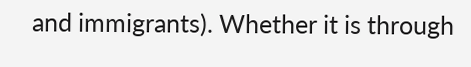and immigrants). Whether it is through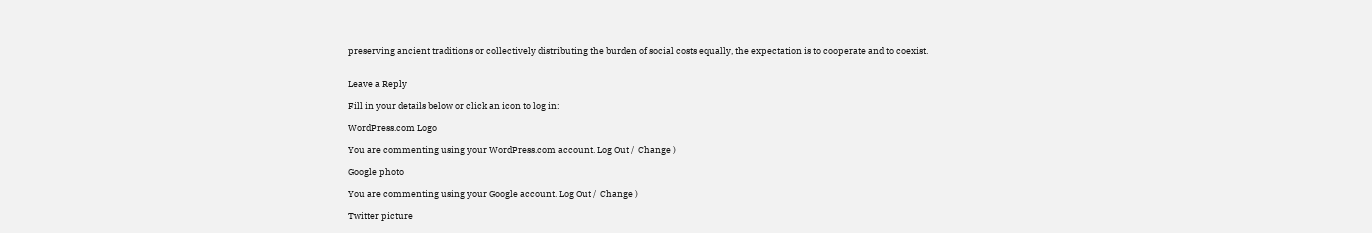preserving ancient traditions or collectively distributing the burden of social costs equally, the expectation is to cooperate and to coexist.


Leave a Reply

Fill in your details below or click an icon to log in:

WordPress.com Logo

You are commenting using your WordPress.com account. Log Out /  Change )

Google photo

You are commenting using your Google account. Log Out /  Change )

Twitter picture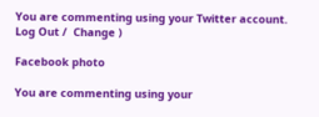You are commenting using your Twitter account. Log Out /  Change )

Facebook photo

You are commenting using your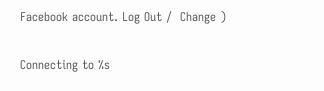Facebook account. Log Out /  Change )

Connecting to %s